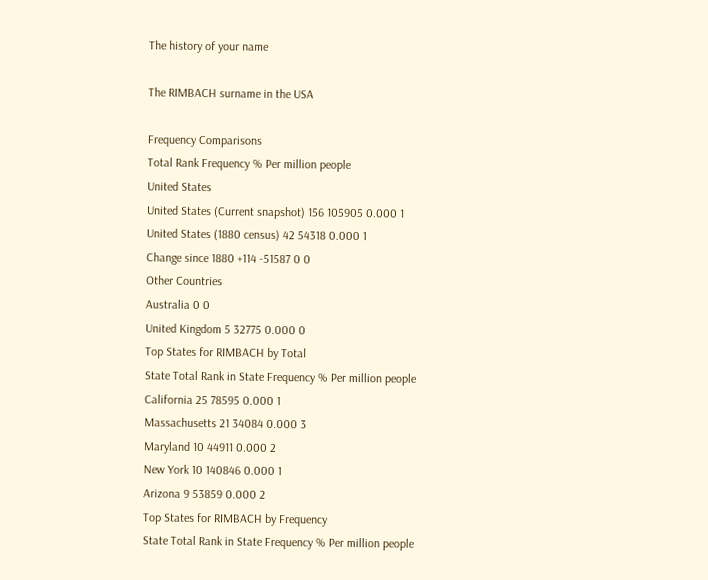The history of your name

The RIMBACH surname in the USA

Frequency Comparisons
Total Rank Frequency % Per million people
United States
United States (Current snapshot) 156 105905 0.000 1
United States (1880 census) 42 54318 0.000 1
Change since 1880 +114 -51587 0 0
Other Countries
Australia 0 0
United Kingdom 5 32775 0.000 0
Top States for RIMBACH by Total
State Total Rank in State Frequency % Per million people
California 25 78595 0.000 1
Massachusetts 21 34084 0.000 3
Maryland 10 44911 0.000 2
New York 10 140846 0.000 1
Arizona 9 53859 0.000 2
Top States for RIMBACH by Frequency
State Total Rank in State Frequency % Per million people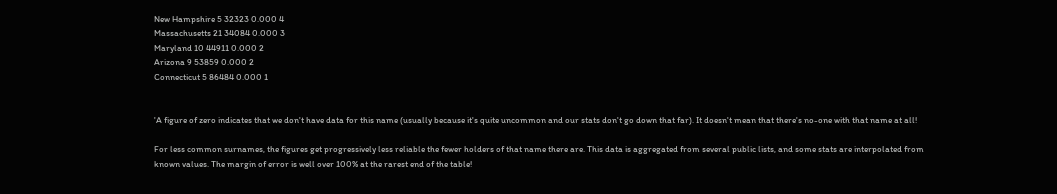New Hampshire 5 32323 0.000 4
Massachusetts 21 34084 0.000 3
Maryland 10 44911 0.000 2
Arizona 9 53859 0.000 2
Connecticut 5 86484 0.000 1


'A figure of zero indicates that we don't have data for this name (usually because it's quite uncommon and our stats don't go down that far). It doesn't mean that there's no-one with that name at all!

For less common surnames, the figures get progressively less reliable the fewer holders of that name there are. This data is aggregated from several public lists, and some stats are interpolated from known values. The margin of error is well over 100% at the rarest end of the table!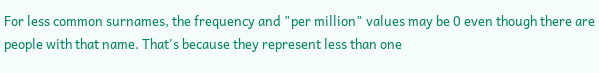For less common surnames, the frequency and "per million" values may be 0 even though there are people with that name. That's because they represent less than one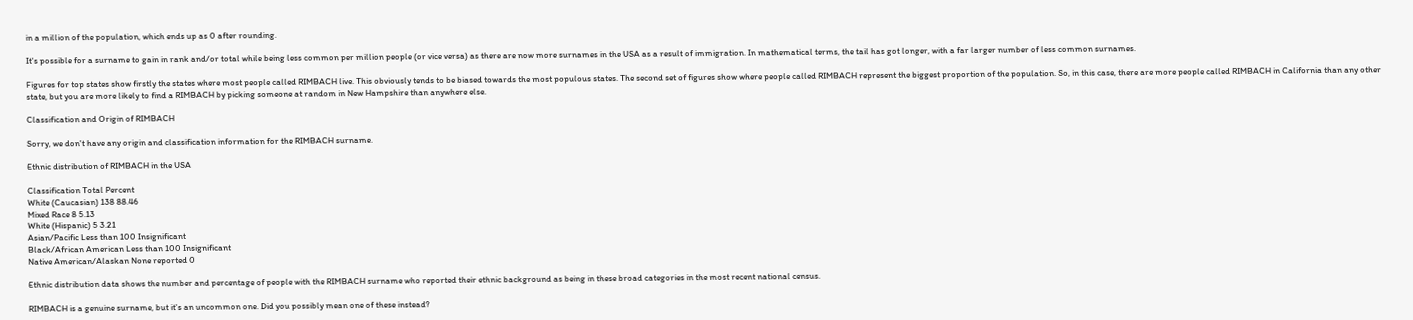in a million of the population, which ends up as 0 after rounding.

It's possible for a surname to gain in rank and/or total while being less common per million people (or vice versa) as there are now more surnames in the USA as a result of immigration. In mathematical terms, the tail has got longer, with a far larger number of less common surnames.

Figures for top states show firstly the states where most people called RIMBACH live. This obviously tends to be biased towards the most populous states. The second set of figures show where people called RIMBACH represent the biggest proportion of the population. So, in this case, there are more people called RIMBACH in California than any other state, but you are more likely to find a RIMBACH by picking someone at random in New Hampshire than anywhere else.

Classification and Origin of RIMBACH

Sorry, we don't have any origin and classification information for the RIMBACH surname.

Ethnic distribution of RIMBACH in the USA

Classification Total Percent
White (Caucasian) 138 88.46
Mixed Race 8 5.13
White (Hispanic) 5 3.21
Asian/Pacific Less than 100 Insignificant
Black/African American Less than 100 Insignificant
Native American/Alaskan None reported 0

Ethnic distribution data shows the number and percentage of people with the RIMBACH surname who reported their ethnic background as being in these broad categories in the most recent national census.

RIMBACH is a genuine surname, but it's an uncommon one. Did you possibly mean one of these instead?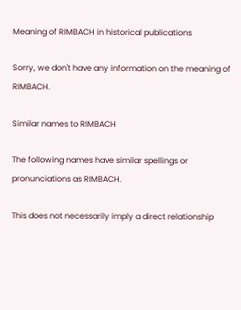Meaning of RIMBACH in historical publications

Sorry, we don't have any information on the meaning of RIMBACH.

Similar names to RIMBACH

The following names have similar spellings or pronunciations as RIMBACH.

This does not necessarily imply a direct relationship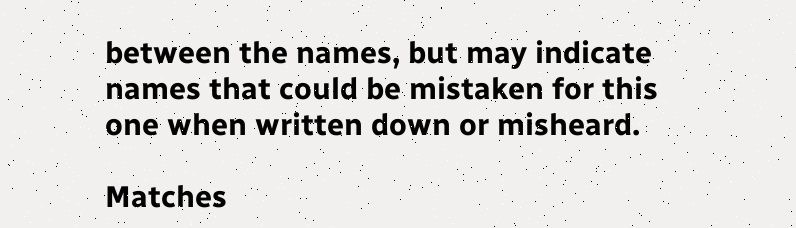between the names, but may indicate names that could be mistaken for this one when written down or misheard.

Matches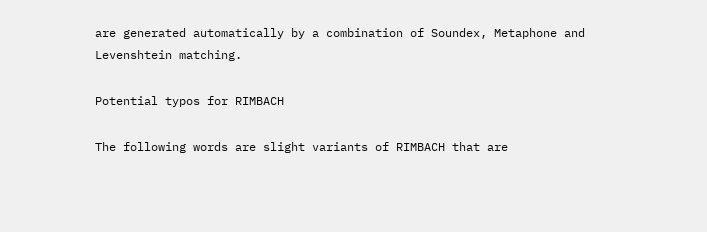are generated automatically by a combination of Soundex, Metaphone and Levenshtein matching.

Potential typos for RIMBACH

The following words are slight variants of RIMBACH that are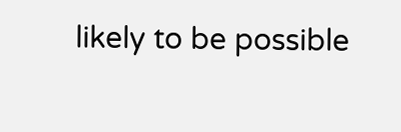likely to be possible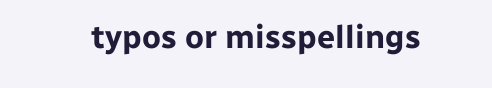typos or misspellings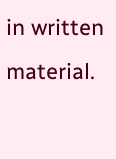in written material.